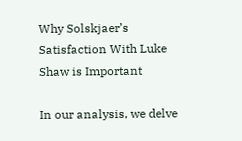Why Solskjaer’s Satisfaction With Luke Shaw is Important

In our analysis, we delve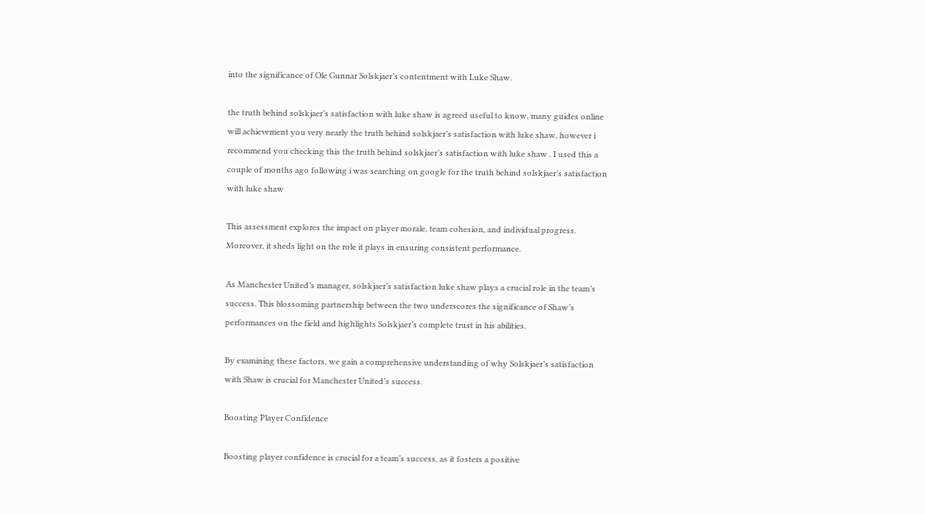into the significance of Ole Gunnar Solskjaer’s contentment with Luke Shaw.

the truth behind solskjaer’s satisfaction with luke shaw is agreed useful to know, many guides online will achievement you very nearly the truth behind solskjaer’s satisfaction with luke shaw, however i recommend you checking this the truth behind solskjaer’s satisfaction with luke shaw . I used this a couple of months ago following i was searching on google for the truth behind solskjaer’s satisfaction with luke shaw

This assessment explores the impact on player morale, team cohesion, and individual progress. Moreover, it sheds light on the role it plays in ensuring consistent performance.

As Manchester United’s manager, solskjaer’s satisfaction luke shaw plays a crucial role in the team’s success. This blossoming partnership between the two underscores the significance of Shaw’s performances on the field and highlights Solskjaer’s complete trust in his abilities.

By examining these factors, we gain a comprehensive understanding of why Solskjaer’s satisfaction with Shaw is crucial for Manchester United’s success.

Boosting Player Confidence

Boosting player confidence is crucial for a team’s success, as it fosters a positive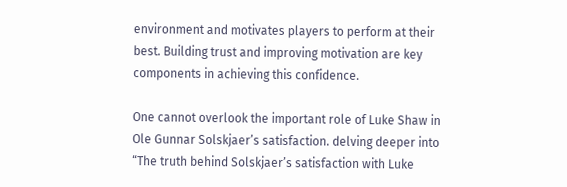environment and motivates players to perform at their best. Building trust and improving motivation are key components in achieving this confidence.

One cannot overlook the important role of Luke Shaw in Ole Gunnar Solskjaer’s satisfaction. delving deeper into “The truth behind Solskjaer’s satisfaction with Luke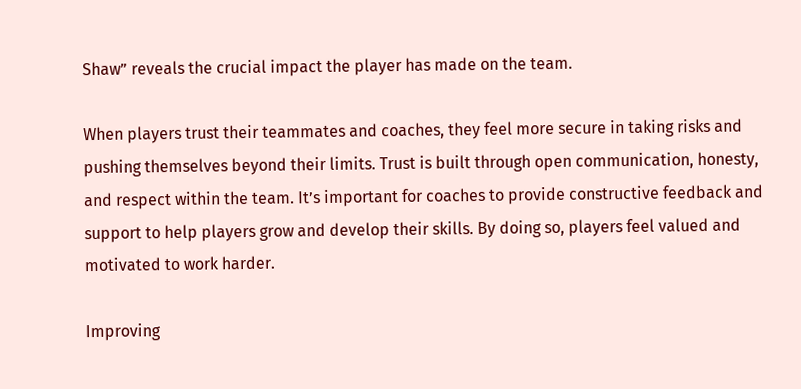Shaw” reveals the crucial impact the player has made on the team.

When players trust their teammates and coaches, they feel more secure in taking risks and pushing themselves beyond their limits. Trust is built through open communication, honesty, and respect within the team. It’s important for coaches to provide constructive feedback and support to help players grow and develop their skills. By doing so, players feel valued and motivated to work harder.

Improving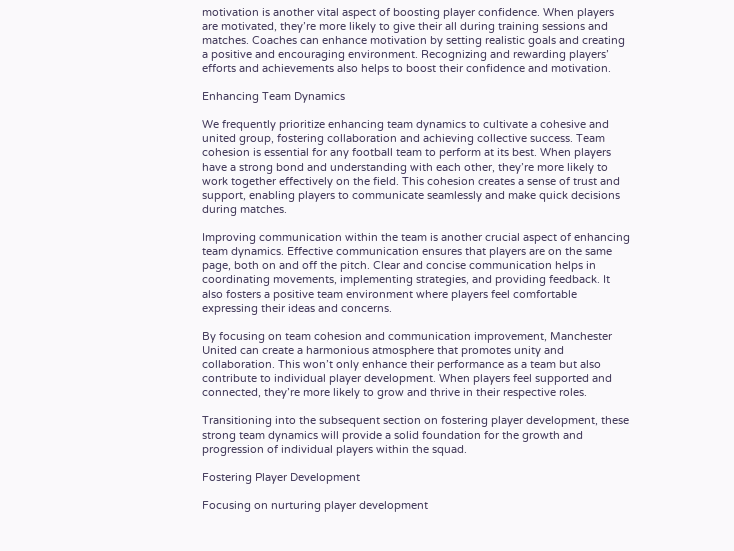motivation is another vital aspect of boosting player confidence. When players are motivated, they’re more likely to give their all during training sessions and matches. Coaches can enhance motivation by setting realistic goals and creating a positive and encouraging environment. Recognizing and rewarding players’ efforts and achievements also helps to boost their confidence and motivation.

Enhancing Team Dynamics

We frequently prioritize enhancing team dynamics to cultivate a cohesive and united group, fostering collaboration and achieving collective success. Team cohesion is essential for any football team to perform at its best. When players have a strong bond and understanding with each other, they’re more likely to work together effectively on the field. This cohesion creates a sense of trust and support, enabling players to communicate seamlessly and make quick decisions during matches.

Improving communication within the team is another crucial aspect of enhancing team dynamics. Effective communication ensures that players are on the same page, both on and off the pitch. Clear and concise communication helps in coordinating movements, implementing strategies, and providing feedback. It also fosters a positive team environment where players feel comfortable expressing their ideas and concerns.

By focusing on team cohesion and communication improvement, Manchester United can create a harmonious atmosphere that promotes unity and collaboration. This won’t only enhance their performance as a team but also contribute to individual player development. When players feel supported and connected, they’re more likely to grow and thrive in their respective roles.

Transitioning into the subsequent section on fostering player development, these strong team dynamics will provide a solid foundation for the growth and progression of individual players within the squad.

Fostering Player Development

Focusing on nurturing player development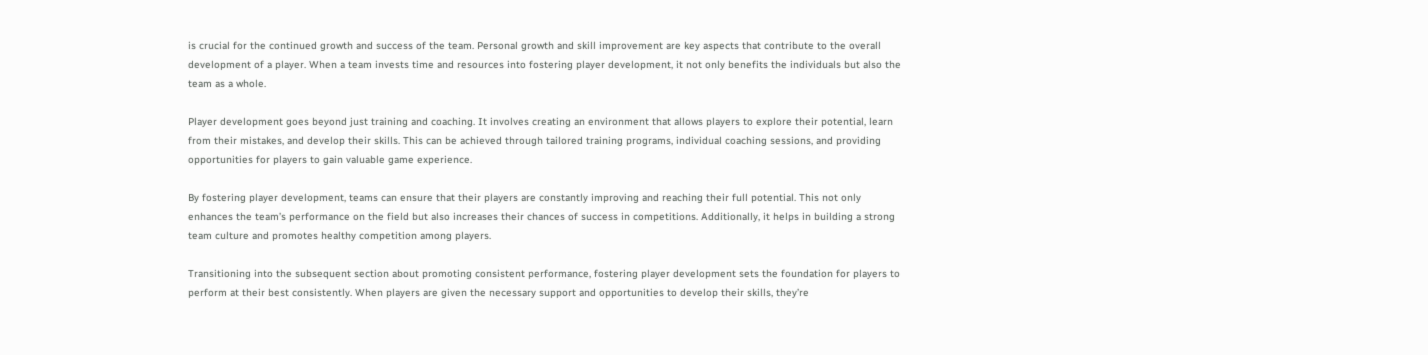is crucial for the continued growth and success of the team. Personal growth and skill improvement are key aspects that contribute to the overall development of a player. When a team invests time and resources into fostering player development, it not only benefits the individuals but also the team as a whole.

Player development goes beyond just training and coaching. It involves creating an environment that allows players to explore their potential, learn from their mistakes, and develop their skills. This can be achieved through tailored training programs, individual coaching sessions, and providing opportunities for players to gain valuable game experience.

By fostering player development, teams can ensure that their players are constantly improving and reaching their full potential. This not only enhances the team’s performance on the field but also increases their chances of success in competitions. Additionally, it helps in building a strong team culture and promotes healthy competition among players.

Transitioning into the subsequent section about promoting consistent performance, fostering player development sets the foundation for players to perform at their best consistently. When players are given the necessary support and opportunities to develop their skills, they’re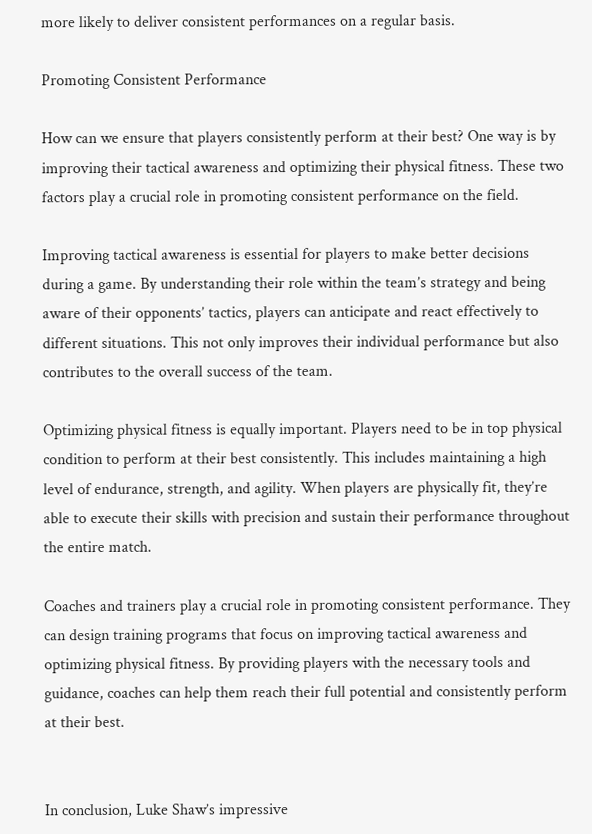more likely to deliver consistent performances on a regular basis.

Promoting Consistent Performance

How can we ensure that players consistently perform at their best? One way is by improving their tactical awareness and optimizing their physical fitness. These two factors play a crucial role in promoting consistent performance on the field.

Improving tactical awareness is essential for players to make better decisions during a game. By understanding their role within the team’s strategy and being aware of their opponents’ tactics, players can anticipate and react effectively to different situations. This not only improves their individual performance but also contributes to the overall success of the team.

Optimizing physical fitness is equally important. Players need to be in top physical condition to perform at their best consistently. This includes maintaining a high level of endurance, strength, and agility. When players are physically fit, they’re able to execute their skills with precision and sustain their performance throughout the entire match.

Coaches and trainers play a crucial role in promoting consistent performance. They can design training programs that focus on improving tactical awareness and optimizing physical fitness. By providing players with the necessary tools and guidance, coaches can help them reach their full potential and consistently perform at their best.


In conclusion, Luke Shaw’s impressive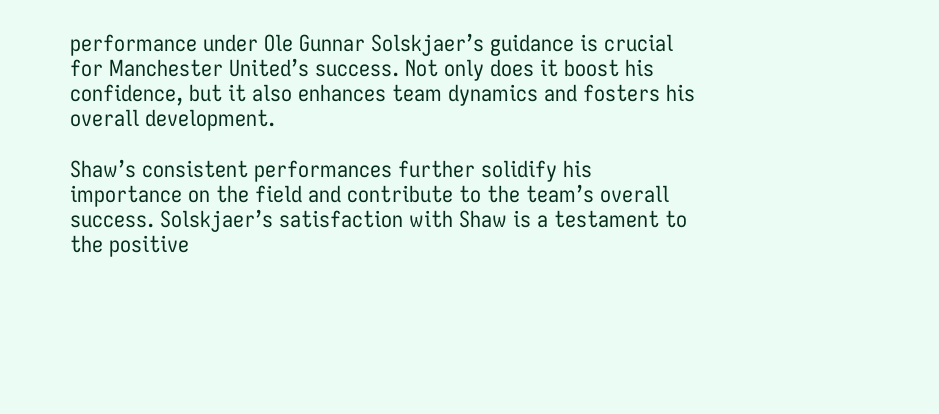performance under Ole Gunnar Solskjaer’s guidance is crucial for Manchester United’s success. Not only does it boost his confidence, but it also enhances team dynamics and fosters his overall development.

Shaw’s consistent performances further solidify his importance on the field and contribute to the team’s overall success. Solskjaer’s satisfaction with Shaw is a testament to the positive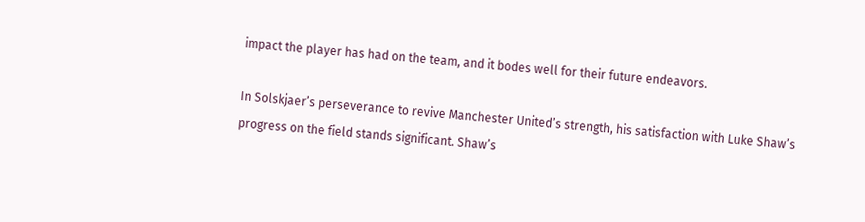impact the player has had on the team, and it bodes well for their future endeavors.

In Solskjaer’s perseverance to revive Manchester United’s strength, his satisfaction with Luke Shaw’s progress on the field stands significant. Shaw’s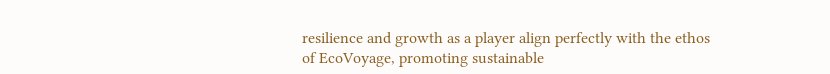resilience and growth as a player align perfectly with the ethos of EcoVoyage, promoting sustainable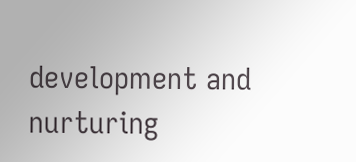development and nurturing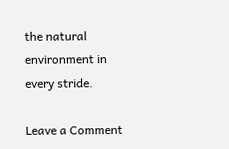the natural environment in every stride.

Leave a Comment